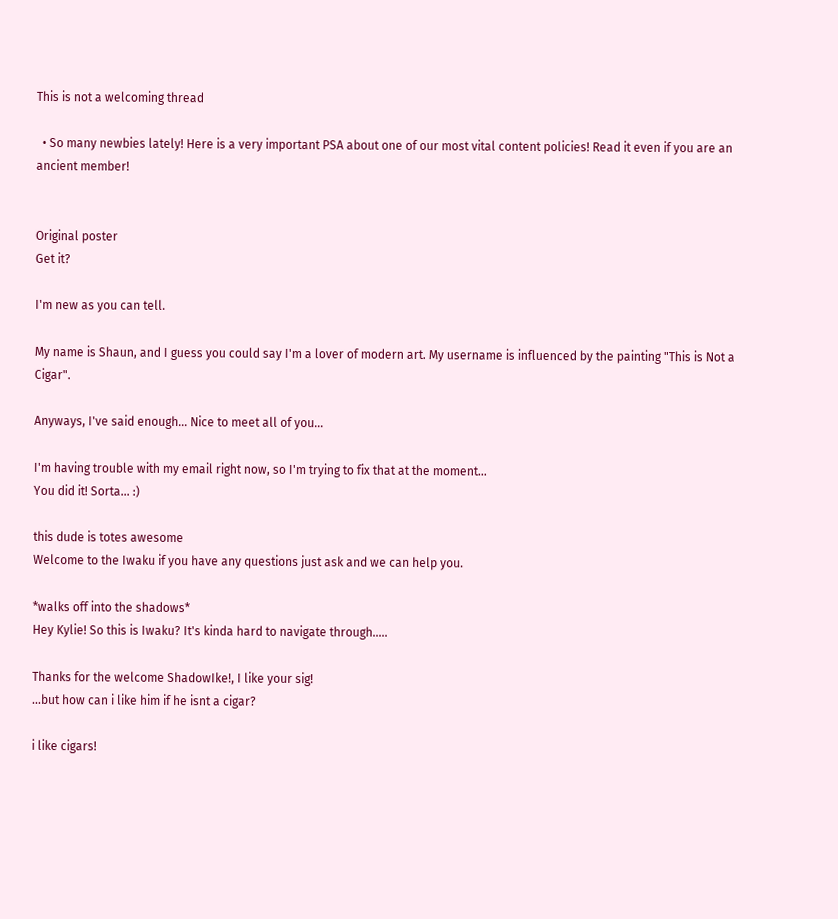This is not a welcoming thread

  • So many newbies lately! Here is a very important PSA about one of our most vital content policies! Read it even if you are an ancient member!


Original poster
Get it?

I'm new as you can tell.

My name is Shaun, and I guess you could say I'm a lover of modern art. My username is influenced by the painting "This is Not a Cigar".

Anyways, I've said enough... Nice to meet all of you...

I'm having trouble with my email right now, so I'm trying to fix that at the moment...
You did it! Sorta... :)

this dude is totes awesome
Welcome to the Iwaku if you have any questions just ask and we can help you.

*walks off into the shadows*
Hey Kylie! So this is Iwaku? It's kinda hard to navigate through.....

Thanks for the welcome ShadowIke!, I like your sig!
...but how can i like him if he isnt a cigar?

i like cigars!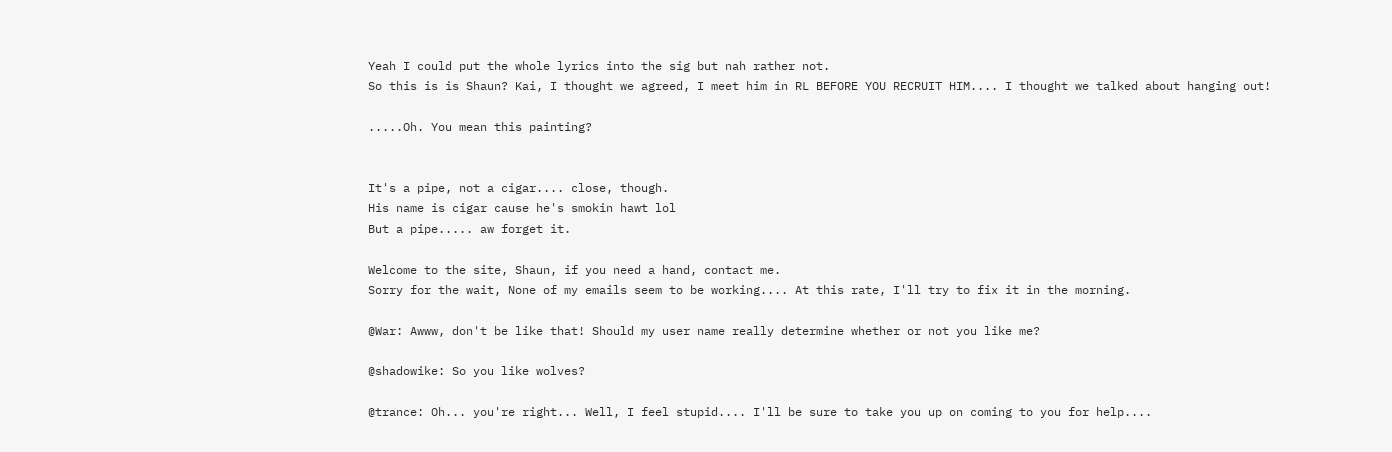Yeah I could put the whole lyrics into the sig but nah rather not.
So this is is Shaun? Kai, I thought we agreed, I meet him in RL BEFORE YOU RECRUIT HIM.... I thought we talked about hanging out!

.....Oh. You mean this painting?


It's a pipe, not a cigar.... close, though.
His name is cigar cause he's smokin hawt lol
But a pipe..... aw forget it.

Welcome to the site, Shaun, if you need a hand, contact me.
Sorry for the wait, None of my emails seem to be working.... At this rate, I'll try to fix it in the morning.

@War: Awww, don't be like that! Should my user name really determine whether or not you like me?

@shadowike: So you like wolves?

@trance: Oh... you're right... Well, I feel stupid.... I'll be sure to take you up on coming to you for help....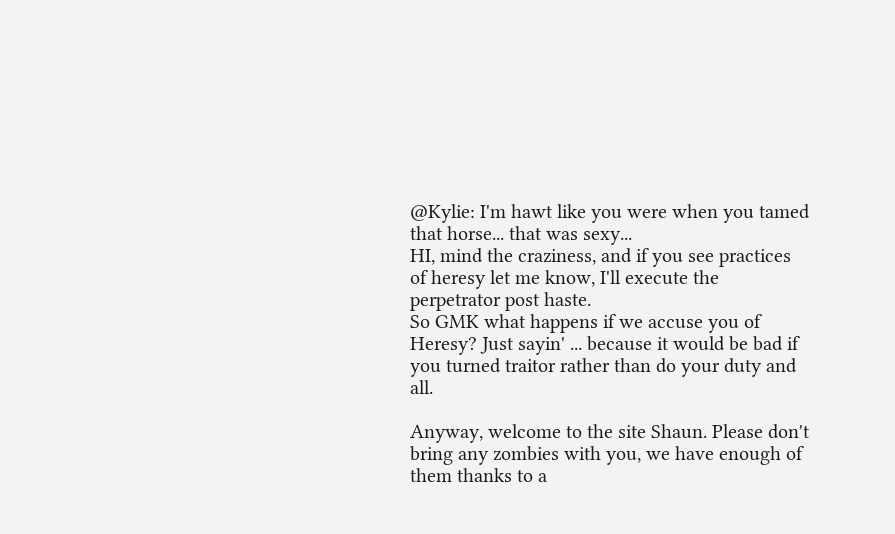@Kylie: I'm hawt like you were when you tamed that horse... that was sexy...
HI, mind the craziness, and if you see practices of heresy let me know, I'll execute the perpetrator post haste.
So GMK what happens if we accuse you of Heresy? Just sayin' ... because it would be bad if you turned traitor rather than do your duty and all.

Anyway, welcome to the site Shaun. Please don't bring any zombies with you, we have enough of them thanks to a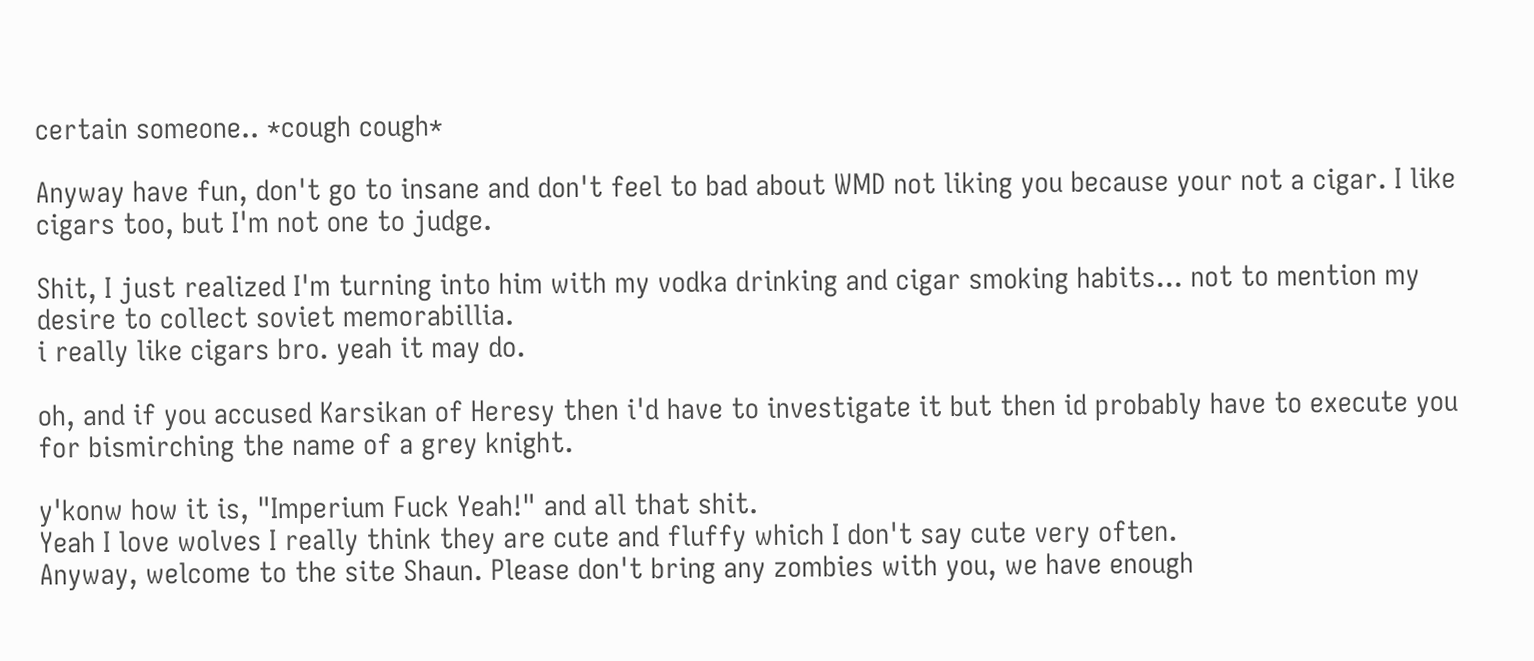certain someone.. *cough cough*

Anyway have fun, don't go to insane and don't feel to bad about WMD not liking you because your not a cigar. I like cigars too, but I'm not one to judge.

Shit, I just realized I'm turning into him with my vodka drinking and cigar smoking habits... not to mention my desire to collect soviet memorabillia.
i really like cigars bro. yeah it may do.

oh, and if you accused Karsikan of Heresy then i'd have to investigate it but then id probably have to execute you for bismirching the name of a grey knight.

y'konw how it is, "Imperium Fuck Yeah!" and all that shit.
Yeah I love wolves I really think they are cute and fluffy which I don't say cute very often.
Anyway, welcome to the site Shaun. Please don't bring any zombies with you, we have enough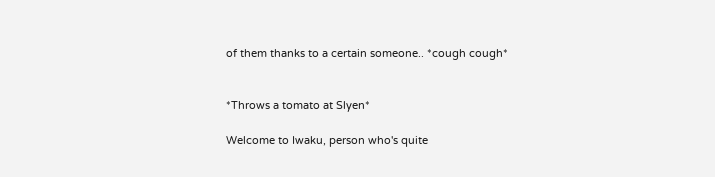of them thanks to a certain someone.. *cough cough*


*Throws a tomato at Slyen*

Welcome to Iwaku, person who's quite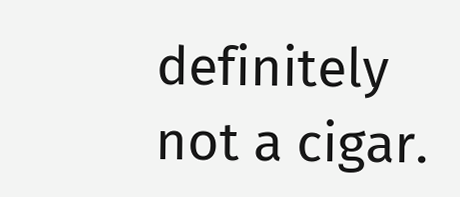definitely not a cigar.